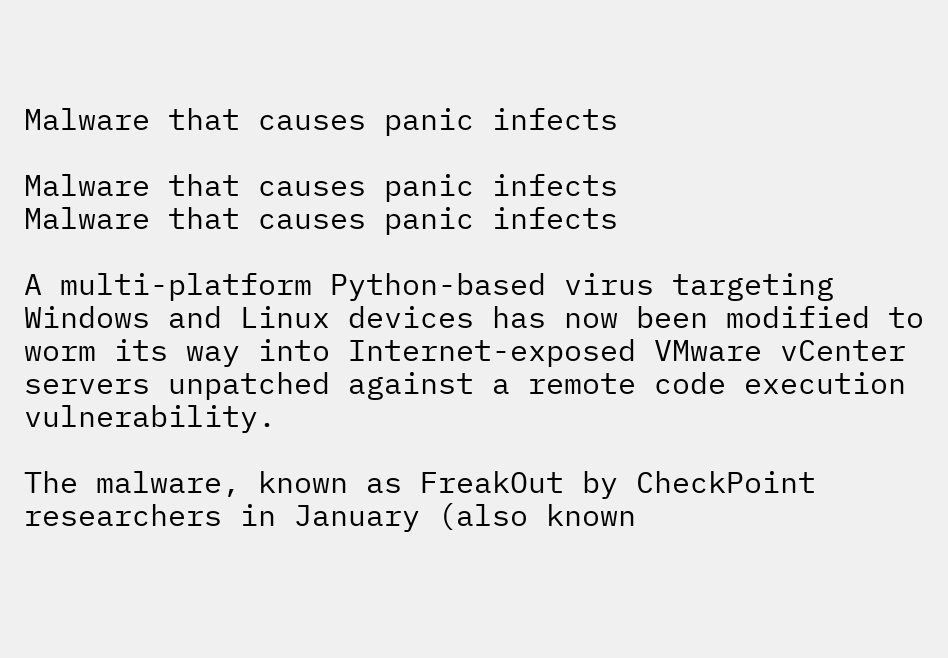Malware that causes panic infects

Malware that causes panic infects
Malware that causes panic infects

A multi-platform Python-based virus targeting Windows and Linux devices has now been modified to worm its way into Internet-exposed VMware vCenter servers unpatched against a remote code execution vulnerability.

The malware, known as FreakOut by CheckPoint researchers in January (also known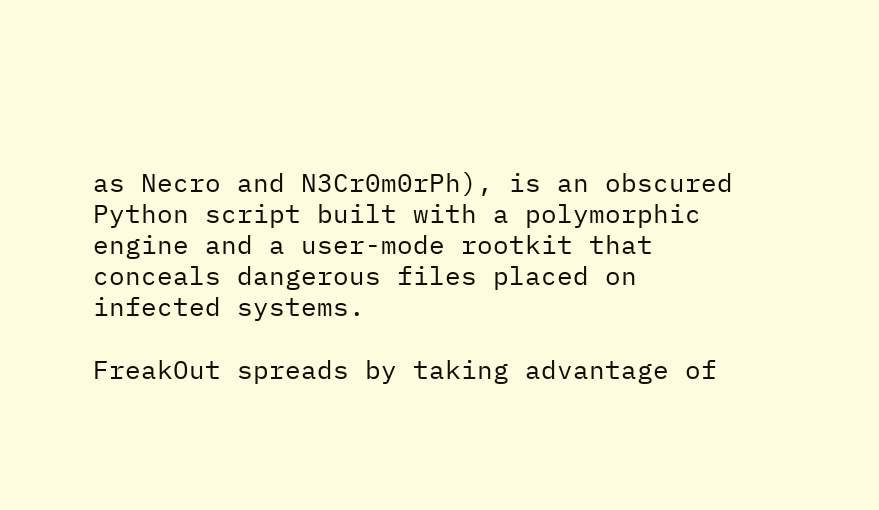as Necro and N3Cr0m0rPh), is an obscured Python script built with a polymorphic engine and a user-mode rootkit that conceals dangerous files placed on infected systems.

FreakOut spreads by taking advantage of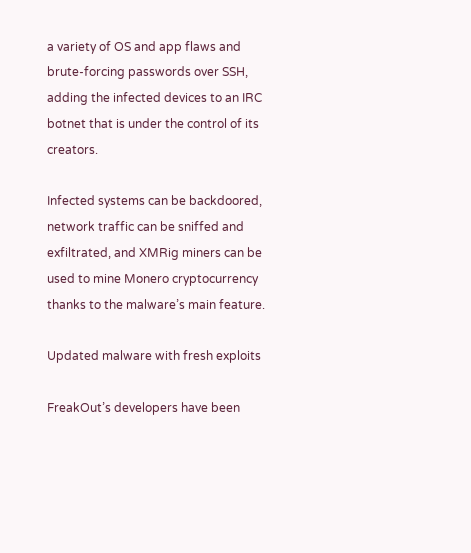a variety of OS and app flaws and brute-forcing passwords over SSH, adding the infected devices to an IRC botnet that is under the control of its creators.

Infected systems can be backdoored, network traffic can be sniffed and exfiltrated, and XMRig miners can be used to mine Monero cryptocurrency thanks to the malware’s main feature.

Updated malware with fresh exploits

FreakOut’s developers have been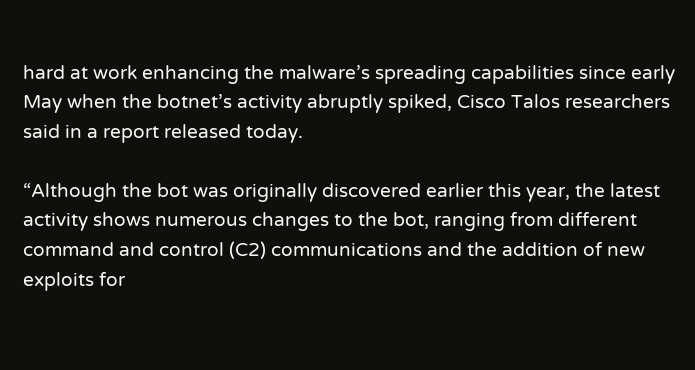hard at work enhancing the malware’s spreading capabilities since early May when the botnet’s activity abruptly spiked, Cisco Talos researchers said in a report released today.

“Although the bot was originally discovered earlier this year, the latest activity shows numerous changes to the bot, ranging from different command and control (C2) communications and the addition of new exploits for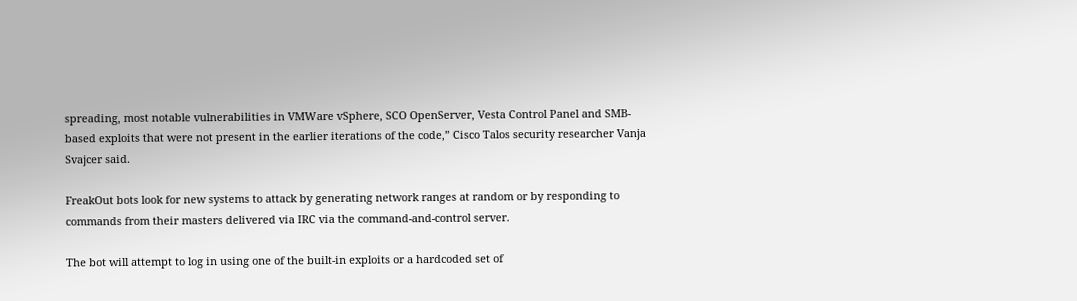spreading, most notable vulnerabilities in VMWare vSphere, SCO OpenServer, Vesta Control Panel and SMB-based exploits that were not present in the earlier iterations of the code,” Cisco Talos security researcher Vanja Svajcer said.

FreakOut bots look for new systems to attack by generating network ranges at random or by responding to commands from their masters delivered via IRC via the command-and-control server.

The bot will attempt to log in using one of the built-in exploits or a hardcoded set of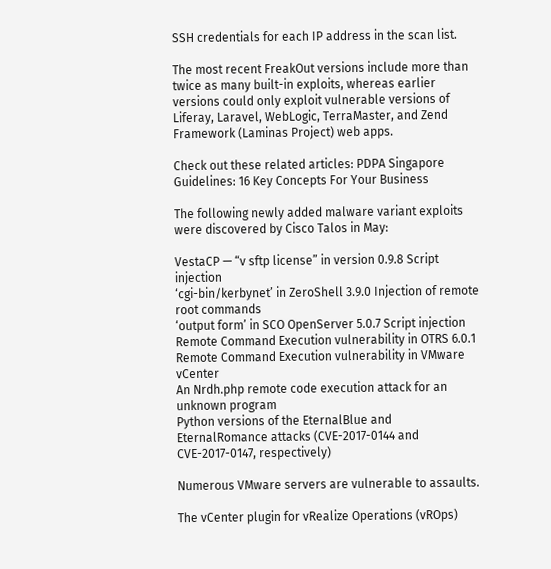SSH credentials for each IP address in the scan list.

The most recent FreakOut versions include more than twice as many built-in exploits, whereas earlier versions could only exploit vulnerable versions of Liferay, Laravel, WebLogic, TerraMaster, and Zend Framework (Laminas Project) web apps.

Check out these related articles: PDPA Singapore Guidelines: 16 Key Concepts For Your Business

The following newly added malware variant exploits were discovered by Cisco Talos in May:

VestaCP — “v sftp license” in version 0.9.8 Script injection
‘cgi-bin/kerbynet’ in ZeroShell 3.9.0 Injection of remote root commands
‘output form’ in SCO OpenServer 5.0.7 Script injection
Remote Command Execution vulnerability in OTRS 6.0.1
Remote Command Execution vulnerability in VMware vCenter
An Nrdh.php remote code execution attack for an unknown program
Python versions of the EternalBlue and EternalRomance attacks (CVE-2017-0144 and CVE-2017-0147, respectively)

Numerous VMware servers are vulnerable to assaults.

The vCenter plugin for vRealize Operations (vROps)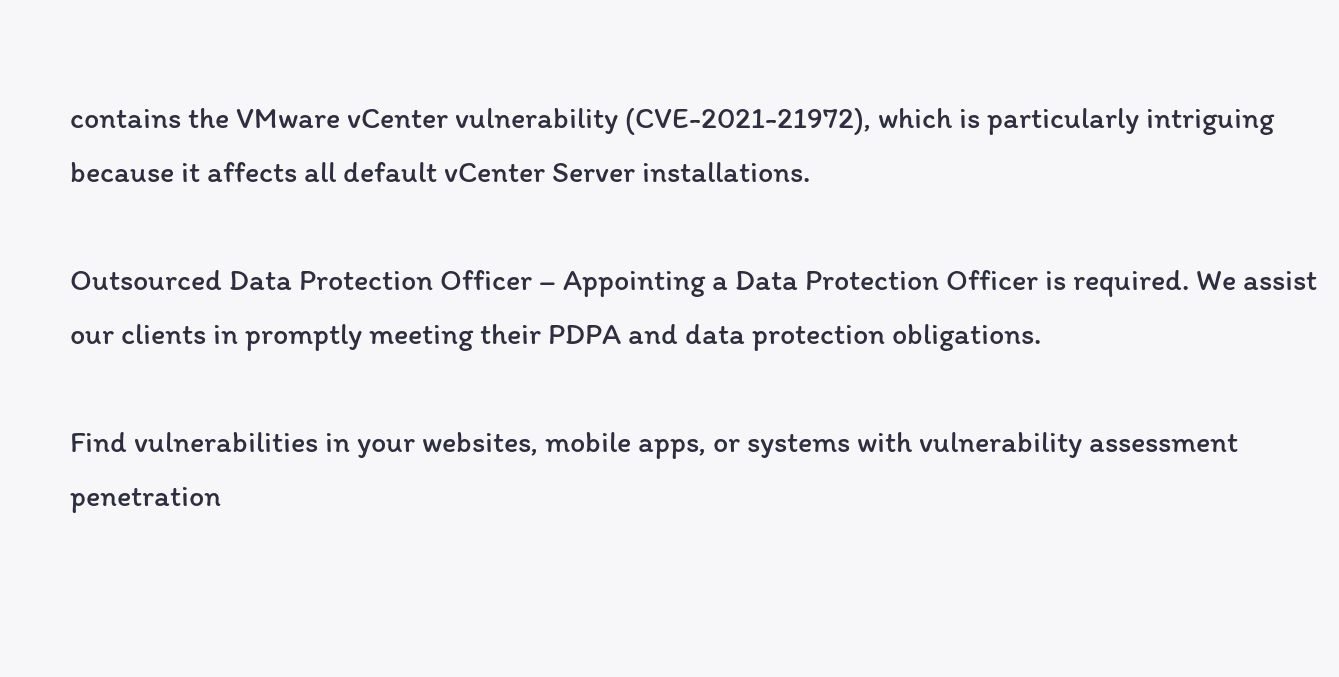contains the VMware vCenter vulnerability (CVE-2021-21972), which is particularly intriguing because it affects all default vCenter Server installations.

Outsourced Data Protection Officer – Appointing a Data Protection Officer is required. We assist our clients in promptly meeting their PDPA and data protection obligations.

Find vulnerabilities in your websites, mobile apps, or systems with vulnerability assessment penetration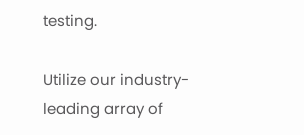testing.

Utilize our industry-leading array of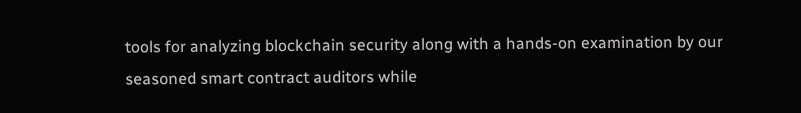tools for analyzing blockchain security along with a hands-on examination by our seasoned smart contract auditors while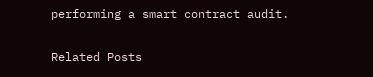performing a smart contract audit.

Related Posts